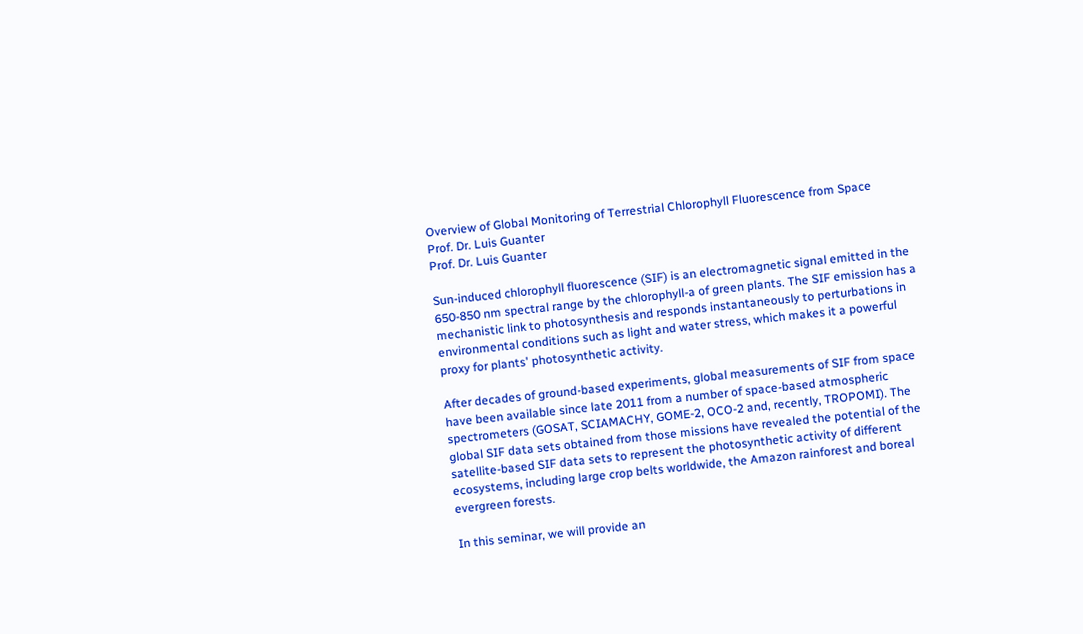Overview of Global Monitoring of Terrestrial Chlorophyll Fluorescence from Space
Prof. Dr. Luis Guanter
Prof. Dr. Luis Guanter

Sun-induced chlorophyll fluorescence (SIF) is an electromagnetic signal emitted in the 650-850 nm spectral range by the chlorophyll-a of green plants. The SIF emission has a mechanistic link to photosynthesis and responds instantaneously to perturbations in environmental conditions such as light and water stress, which makes it a powerful proxy for plants' photosynthetic activity.

After decades of ground-based experiments, global measurements of SIF from space have been available since late 2011 from a number of space-based atmospheric spectrometers (GOSAT, SCIAMACHY, GOME-2, OCO-2 and, recently, TROPOMI). The global SIF data sets obtained from those missions have revealed the potential of the satellite-based SIF data sets to represent the photosynthetic activity of different ecosystems, including large crop belts worldwide, the Amazon rainforest and boreal evergreen forests.

In this seminar, we will provide an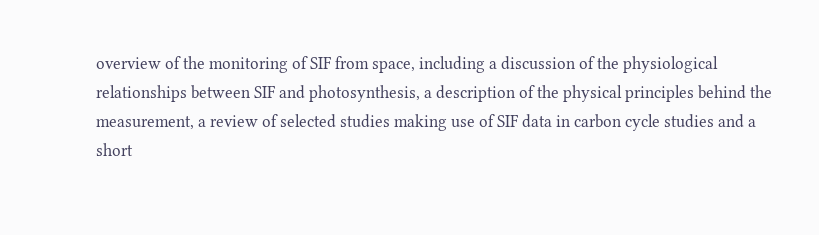overview of the monitoring of SIF from space, including a discussion of the physiological relationships between SIF and photosynthesis, a description of the physical principles behind the measurement, a review of selected studies making use of SIF data in carbon cycle studies and a short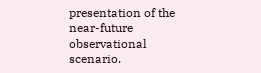presentation of the near-future observational scenario.